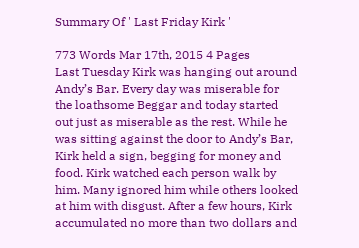Summary Of ' Last Friday Kirk '

773 Words Mar 17th, 2015 4 Pages
Last Tuesday Kirk was hanging out around Andy’s Bar. Every day was miserable for the loathsome Beggar and today started out just as miserable as the rest. While he was sitting against the door to Andy’s Bar, Kirk held a sign, begging for money and food. Kirk watched each person walk by him. Many ignored him while others looked at him with disgust. After a few hours, Kirk accumulated no more than two dollars and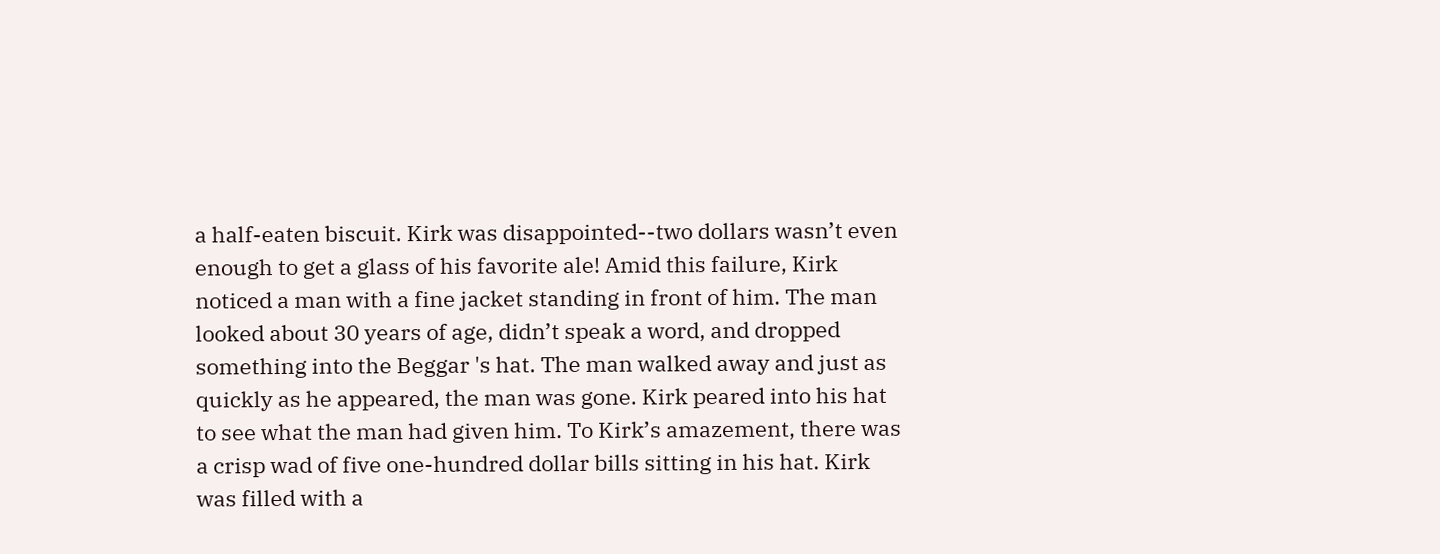a half-eaten biscuit. Kirk was disappointed--two dollars wasn’t even enough to get a glass of his favorite ale! Amid this failure, Kirk noticed a man with a fine jacket standing in front of him. The man looked about 30 years of age, didn’t speak a word, and dropped something into the Beggar 's hat. The man walked away and just as quickly as he appeared, the man was gone. Kirk peared into his hat to see what the man had given him. To Kirk’s amazement, there was a crisp wad of five one-hundred dollar bills sitting in his hat. Kirk was filled with a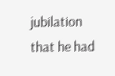jubilation that he had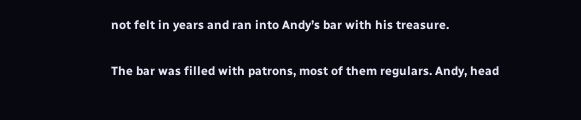not felt in years and ran into Andy’s bar with his treasure.

The bar was filled with patrons, most of them regulars. Andy, head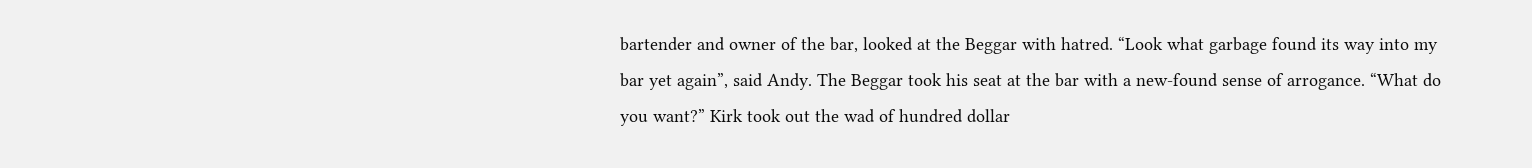bartender and owner of the bar, looked at the Beggar with hatred. “Look what garbage found its way into my bar yet again”, said Andy. The Beggar took his seat at the bar with a new-found sense of arrogance. “What do you want?” Kirk took out the wad of hundred dollar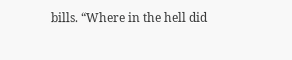bills. “Where in the hell did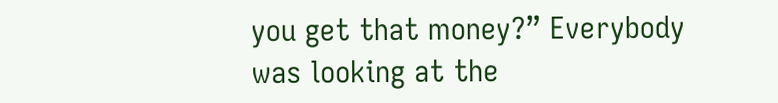you get that money?” Everybody was looking at the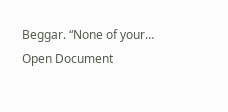Beggar. “None of your…
Open Document